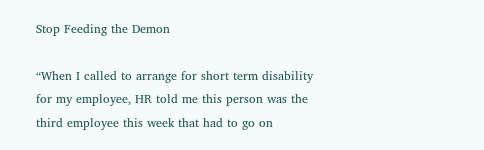Stop Feeding the Demon

“When I called to arrange for short term disability for my employee, HR told me this person was the third employee this week that had to go on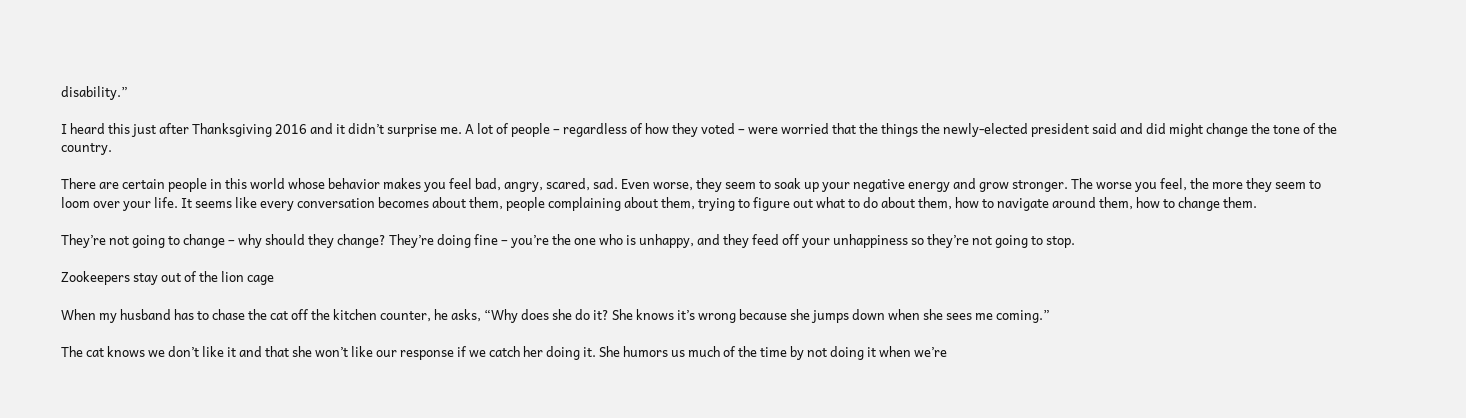disability.”

I heard this just after Thanksgiving 2016 and it didn’t surprise me. A lot of people – regardless of how they voted – were worried that the things the newly-elected president said and did might change the tone of the country.

There are certain people in this world whose behavior makes you feel bad, angry, scared, sad. Even worse, they seem to soak up your negative energy and grow stronger. The worse you feel, the more they seem to loom over your life. It seems like every conversation becomes about them, people complaining about them, trying to figure out what to do about them, how to navigate around them, how to change them.

They’re not going to change – why should they change? They’re doing fine – you’re the one who is unhappy, and they feed off your unhappiness so they’re not going to stop.

Zookeepers stay out of the lion cage

When my husband has to chase the cat off the kitchen counter, he asks, “Why does she do it? She knows it’s wrong because she jumps down when she sees me coming.”

The cat knows we don’t like it and that she won’t like our response if we catch her doing it. She humors us much of the time by not doing it when we’re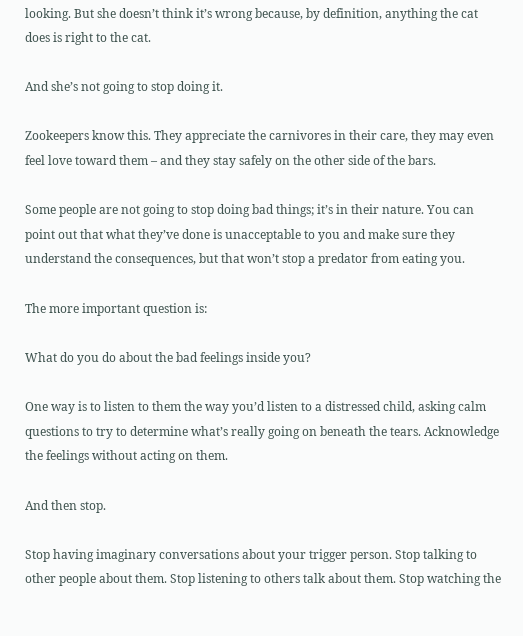looking. But she doesn’t think it’s wrong because, by definition, anything the cat does is right to the cat.

And she’s not going to stop doing it.

Zookeepers know this. They appreciate the carnivores in their care, they may even feel love toward them – and they stay safely on the other side of the bars.

Some people are not going to stop doing bad things; it’s in their nature. You can point out that what they’ve done is unacceptable to you and make sure they understand the consequences, but that won’t stop a predator from eating you.

The more important question is:

What do you do about the bad feelings inside you?

One way is to listen to them the way you’d listen to a distressed child, asking calm questions to try to determine what’s really going on beneath the tears. Acknowledge the feelings without acting on them.

And then stop.

Stop having imaginary conversations about your trigger person. Stop talking to other people about them. Stop listening to others talk about them. Stop watching the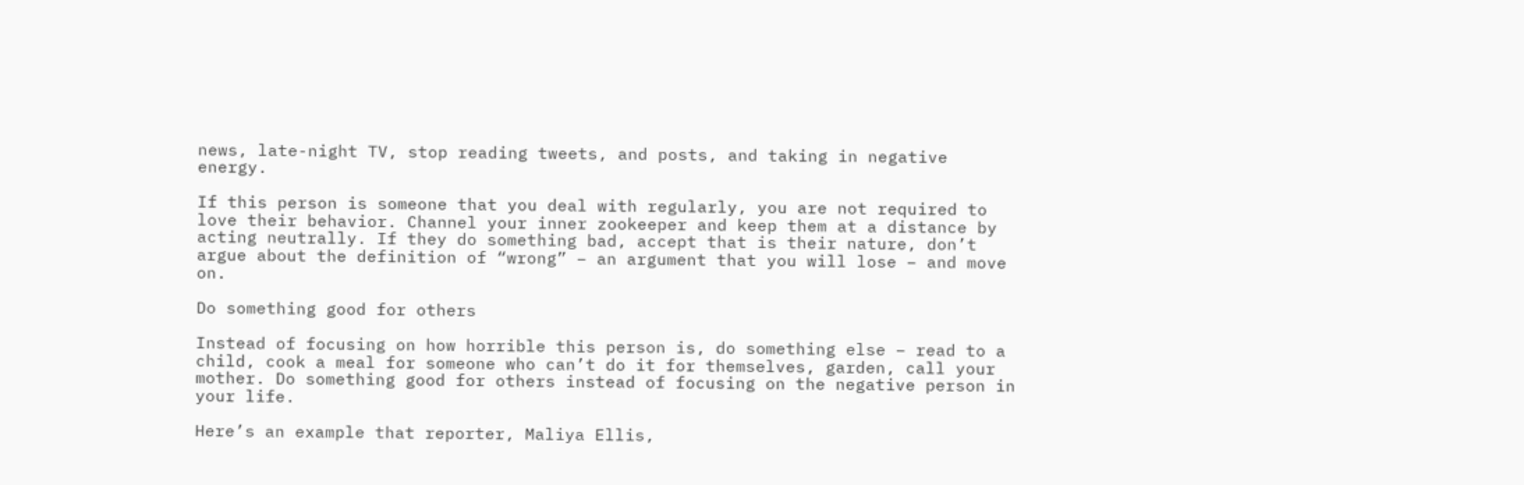news, late-night TV, stop reading tweets, and posts, and taking in negative energy.

If this person is someone that you deal with regularly, you are not required to love their behavior. Channel your inner zookeeper and keep them at a distance by acting neutrally. If they do something bad, accept that is their nature, don’t argue about the definition of “wrong” – an argument that you will lose – and move on.

Do something good for others

Instead of focusing on how horrible this person is, do something else – read to a child, cook a meal for someone who can’t do it for themselves, garden, call your mother. Do something good for others instead of focusing on the negative person in your life.

Here’s an example that reporter, Maliya Ellis,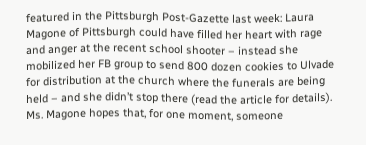featured in the Pittsburgh Post-Gazette last week: Laura Magone of Pittsburgh could have filled her heart with rage and anger at the recent school shooter – instead she mobilized her FB group to send 800 dozen cookies to Ulvade for distribution at the church where the funerals are being held – and she didn’t stop there (read the article for details). Ms. Magone hopes that, for one moment, someone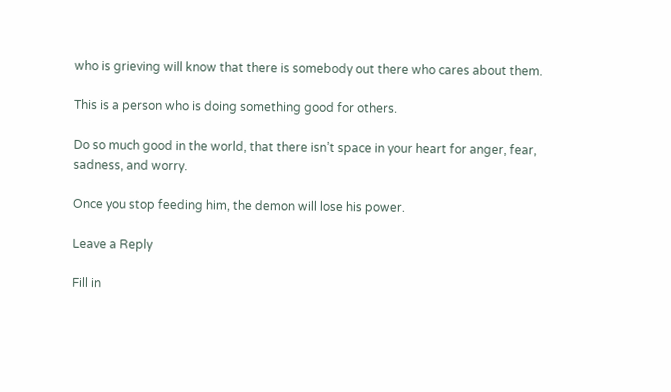who is grieving will know that there is somebody out there who cares about them.

This is a person who is doing something good for others.

Do so much good in the world, that there isn’t space in your heart for anger, fear, sadness, and worry.

Once you stop feeding him, the demon will lose his power.

Leave a Reply

Fill in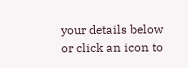your details below or click an icon to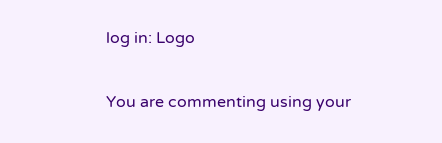log in: Logo

You are commenting using your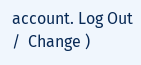account. Log Out /  Change )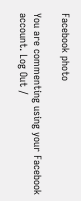Facebook photo

You are commenting using your Facebook account. Log Out /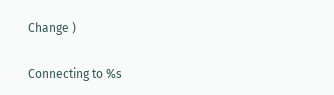Change )

Connecting to %s